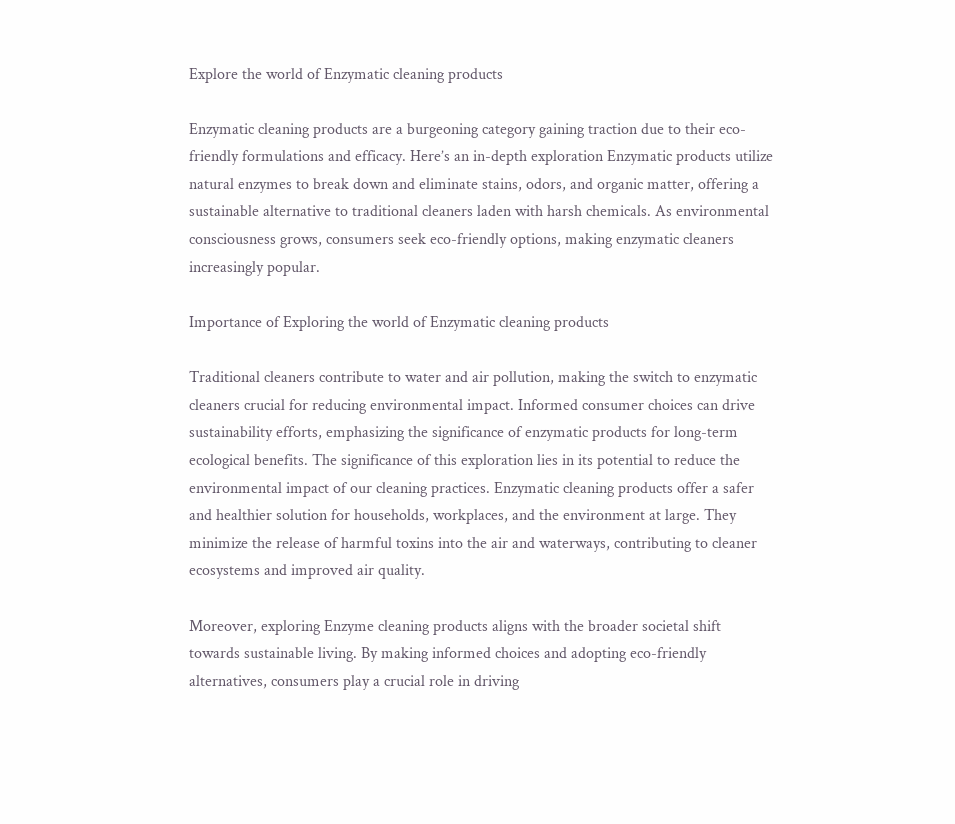Explore the world of Enzymatic cleaning products

Enzymatic cleaning products are a burgeoning category gaining traction due to their eco-friendly formulations and efficacy. Here’s an in-depth exploration Enzymatic products utilize natural enzymes to break down and eliminate stains, odors, and organic matter, offering a sustainable alternative to traditional cleaners laden with harsh chemicals. As environmental consciousness grows, consumers seek eco-friendly options, making enzymatic cleaners increasingly popular.

Importance of Exploring the world of Enzymatic cleaning products

Traditional cleaners contribute to water and air pollution, making the switch to enzymatic cleaners crucial for reducing environmental impact. Informed consumer choices can drive sustainability efforts, emphasizing the significance of enzymatic products for long-term ecological benefits. The significance of this exploration lies in its potential to reduce the environmental impact of our cleaning practices. Enzymatic cleaning products offer a safer and healthier solution for households, workplaces, and the environment at large. They minimize the release of harmful toxins into the air and waterways, contributing to cleaner ecosystems and improved air quality.

Moreover, exploring Enzyme cleaning products aligns with the broader societal shift towards sustainable living. By making informed choices and adopting eco-friendly alternatives, consumers play a crucial role in driving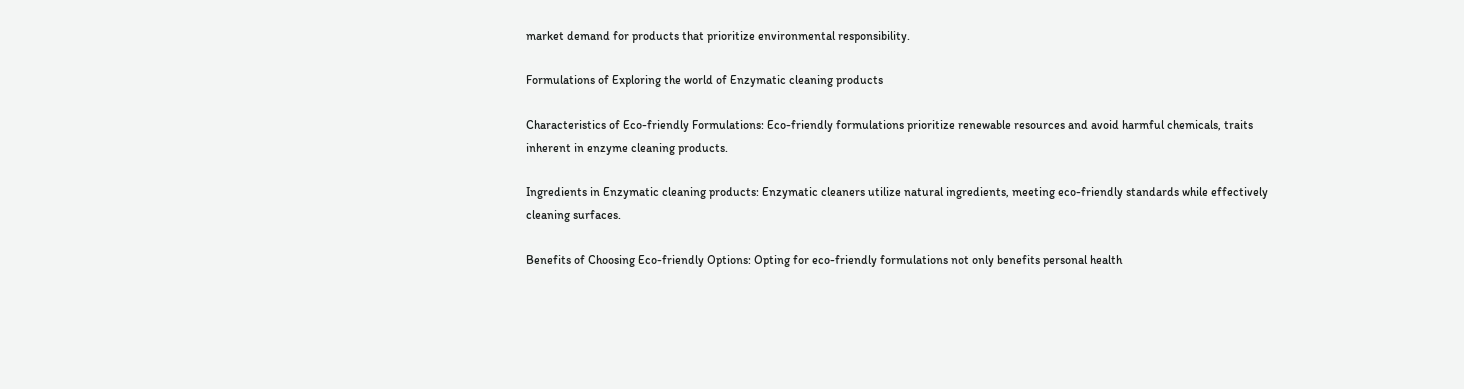market demand for products that prioritize environmental responsibility.

Formulations of Exploring the world of Enzymatic cleaning products

Characteristics of Eco-friendly Formulations: Eco-friendly formulations prioritize renewable resources and avoid harmful chemicals, traits inherent in enzyme cleaning products.

Ingredients in Enzymatic cleaning products: Enzymatic cleaners utilize natural ingredients, meeting eco-friendly standards while effectively cleaning surfaces.

Benefits of Choosing Eco-friendly Options: Opting for eco-friendly formulations not only benefits personal health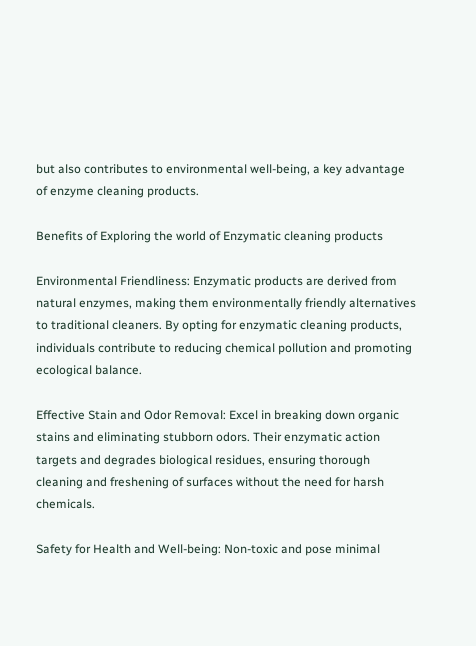but also contributes to environmental well-being, a key advantage of enzyme cleaning products.

Benefits of Exploring the world of Enzymatic cleaning products

Environmental Friendliness: Enzymatic products are derived from natural enzymes, making them environmentally friendly alternatives to traditional cleaners. By opting for enzymatic cleaning products, individuals contribute to reducing chemical pollution and promoting ecological balance.

Effective Stain and Odor Removal: Excel in breaking down organic stains and eliminating stubborn odors. Their enzymatic action targets and degrades biological residues, ensuring thorough cleaning and freshening of surfaces without the need for harsh chemicals.

Safety for Health and Well-being: Non-toxic and pose minimal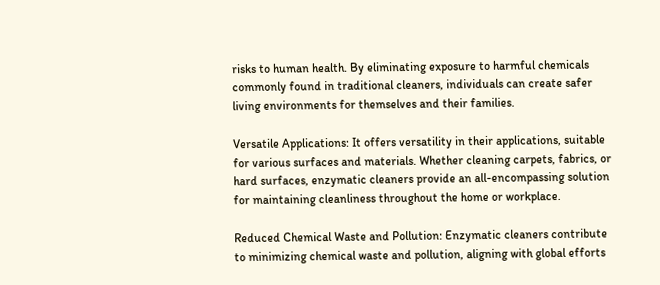risks to human health. By eliminating exposure to harmful chemicals commonly found in traditional cleaners, individuals can create safer living environments for themselves and their families.

Versatile Applications: It offers versatility in their applications, suitable for various surfaces and materials. Whether cleaning carpets, fabrics, or hard surfaces, enzymatic cleaners provide an all-encompassing solution for maintaining cleanliness throughout the home or workplace.

Reduced Chemical Waste and Pollution: Enzymatic cleaners contribute to minimizing chemical waste and pollution, aligning with global efforts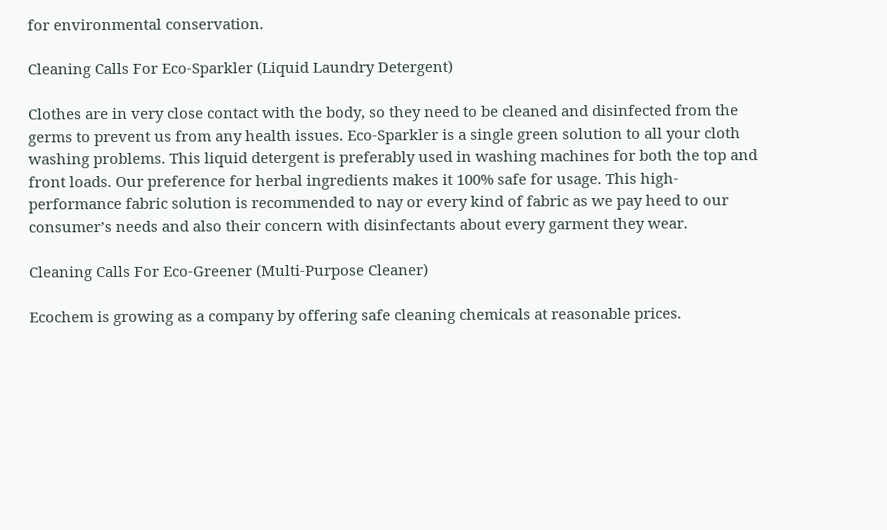for environmental conservation.

Cleaning Calls For Eco-Sparkler (Liquid Laundry Detergent)

Clothes are in very close contact with the body, so they need to be cleaned and disinfected from the germs to prevent us from any health issues. Eco-Sparkler is a single green solution to all your cloth washing problems. This liquid detergent is preferably used in washing machines for both the top and front loads. Our preference for herbal ingredients makes it 100% safe for usage. This high-performance fabric solution is recommended to nay or every kind of fabric as we pay heed to our consumer’s needs and also their concern with disinfectants about every garment they wear.

Cleaning Calls For Eco-Greener (Multi-Purpose Cleaner)

Ecochem is growing as a company by offering safe cleaning chemicals at reasonable prices.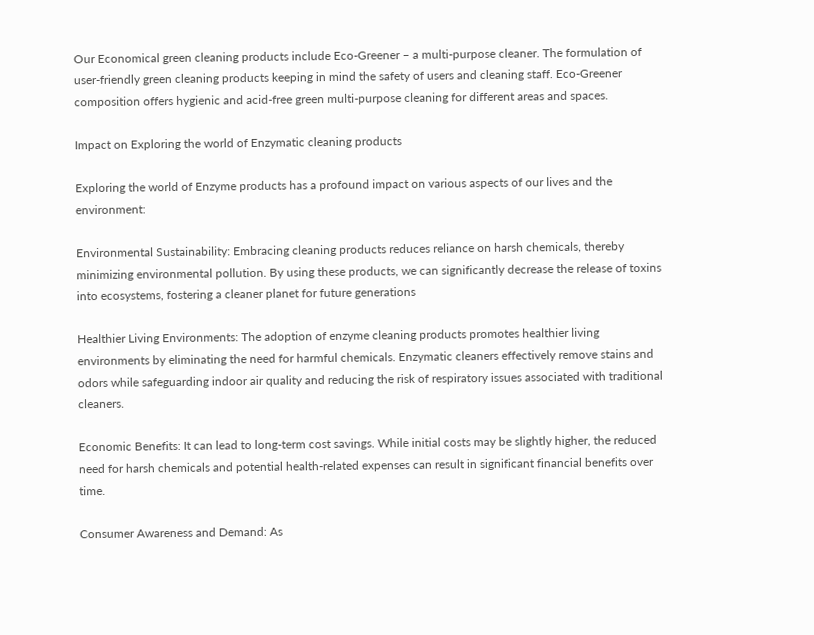Our Economical green cleaning products include Eco-Greener – a multi-purpose cleaner. The formulation of user-friendly green cleaning products keeping in mind the safety of users and cleaning staff. Eco-Greener composition offers hygienic and acid-free green multi-purpose cleaning for different areas and spaces.

Impact on Exploring the world of Enzymatic cleaning products

Exploring the world of Enzyme products has a profound impact on various aspects of our lives and the environment:

Environmental Sustainability: Embracing cleaning products reduces reliance on harsh chemicals, thereby minimizing environmental pollution. By using these products, we can significantly decrease the release of toxins into ecosystems, fostering a cleaner planet for future generations

Healthier Living Environments: The adoption of enzyme cleaning products promotes healthier living environments by eliminating the need for harmful chemicals. Enzymatic cleaners effectively remove stains and odors while safeguarding indoor air quality and reducing the risk of respiratory issues associated with traditional cleaners.

Economic Benefits: It can lead to long-term cost savings. While initial costs may be slightly higher, the reduced need for harsh chemicals and potential health-related expenses can result in significant financial benefits over time.

Consumer Awareness and Demand: As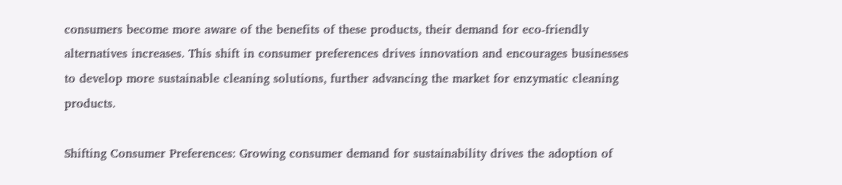consumers become more aware of the benefits of these products, their demand for eco-friendly alternatives increases. This shift in consumer preferences drives innovation and encourages businesses to develop more sustainable cleaning solutions, further advancing the market for enzymatic cleaning products.

Shifting Consumer Preferences: Growing consumer demand for sustainability drives the adoption of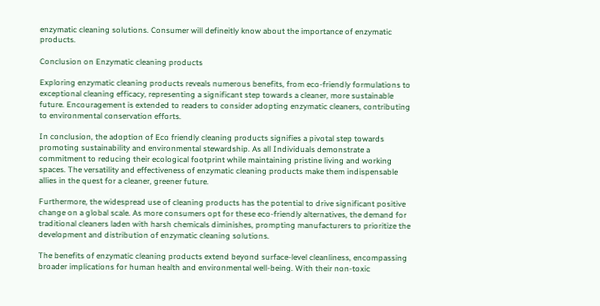enzymatic cleaning solutions. Consumer will defineitly know about the importance of enzymatic products.

Conclusion on Enzymatic cleaning products

Exploring enzymatic cleaning products reveals numerous benefits, from eco-friendly formulations to exceptional cleaning efficacy, representing a significant step towards a cleaner, more sustainable future. Encouragement is extended to readers to consider adopting enzymatic cleaners, contributing to environmental conservation efforts.

In conclusion, the adoption of Eco friendly cleaning products signifies a pivotal step towards promoting sustainability and environmental stewardship. As all Individuals demonstrate a commitment to reducing their ecological footprint while maintaining pristine living and working spaces. The versatility and effectiveness of enzymatic cleaning products make them indispensable allies in the quest for a cleaner, greener future.

Furthermore, the widespread use of cleaning products has the potential to drive significant positive change on a global scale. As more consumers opt for these eco-friendly alternatives, the demand for traditional cleaners laden with harsh chemicals diminishes, prompting manufacturers to prioritize the development and distribution of enzymatic cleaning solutions.

The benefits of enzymatic cleaning products extend beyond surface-level cleanliness, encompassing broader implications for human health and environmental well-being. With their non-toxic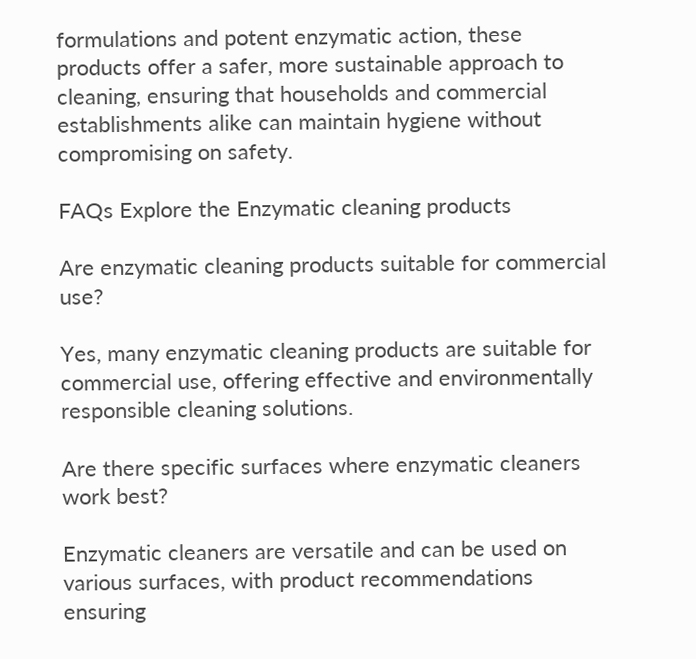formulations and potent enzymatic action, these products offer a safer, more sustainable approach to cleaning, ensuring that households and commercial establishments alike can maintain hygiene without compromising on safety.

FAQs Explore the Enzymatic cleaning products

Are enzymatic cleaning products suitable for commercial use?

Yes, many enzymatic cleaning products are suitable for commercial use, offering effective and environmentally responsible cleaning solutions.

Are there specific surfaces where enzymatic cleaners work best?

Enzymatic cleaners are versatile and can be used on various surfaces, with product recommendations ensuring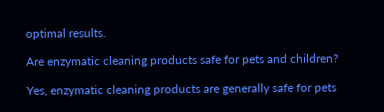optimal results.

Are enzymatic cleaning products safe for pets and children?

Yes, enzymatic cleaning products are generally safe for pets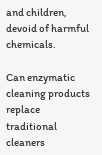and children, devoid of harmful chemicals.

Can enzymatic cleaning products replace traditional cleaners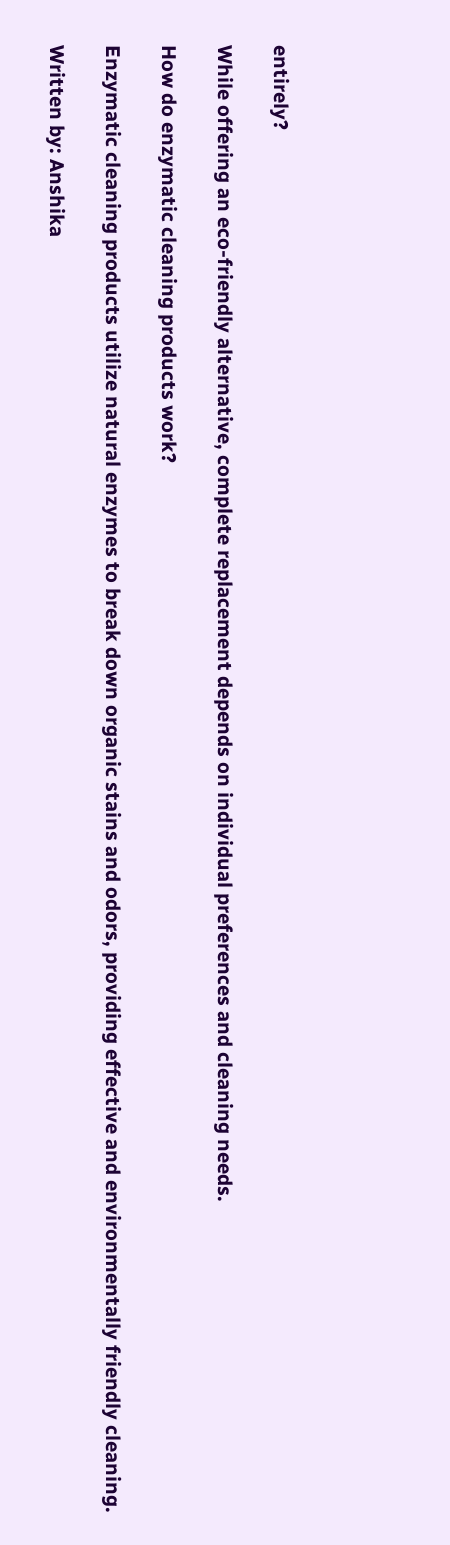entirely?

While offering an eco-friendly alternative, complete replacement depends on individual preferences and cleaning needs.

How do enzymatic cleaning products work?

Enzymatic cleaning products utilize natural enzymes to break down organic stains and odors, providing effective and environmentally friendly cleaning.

Written by: Anshika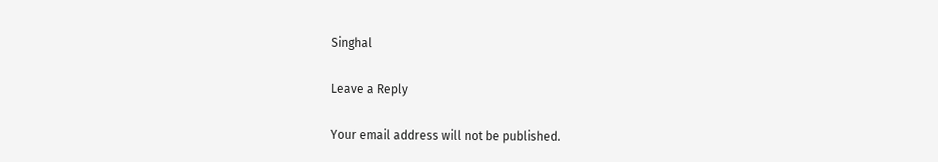Singhal

Leave a Reply

Your email address will not be published.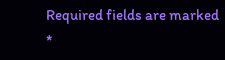Required fields are marked *